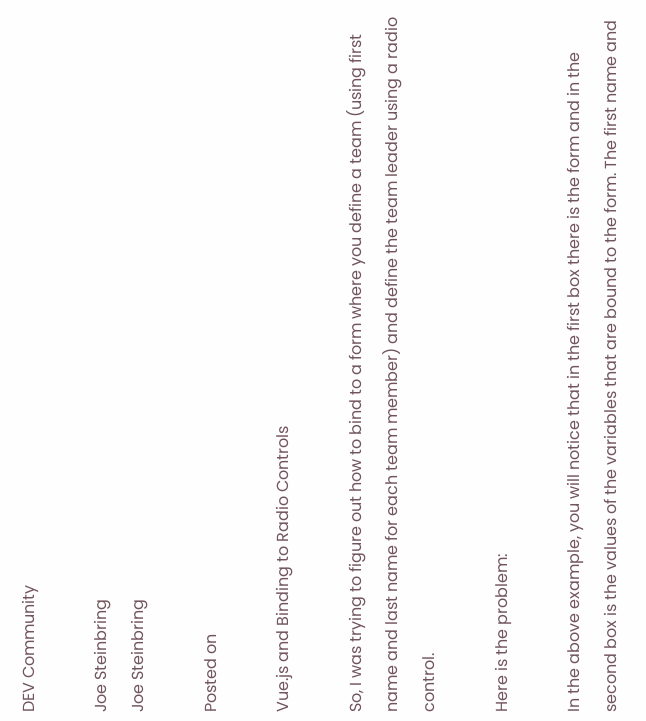DEV Community

Joe Steinbring
Joe Steinbring

Posted on

Vue.js and Binding to Radio Controls

So, I was trying to figure out how to bind to a form where you define a team (using first name and last name for each team member) and define the team leader using a radio control.

Here is the problem:

In the above example, you will notice that in the first box there is the form and in the second box is the values of the variables that are bound to the form. The first name and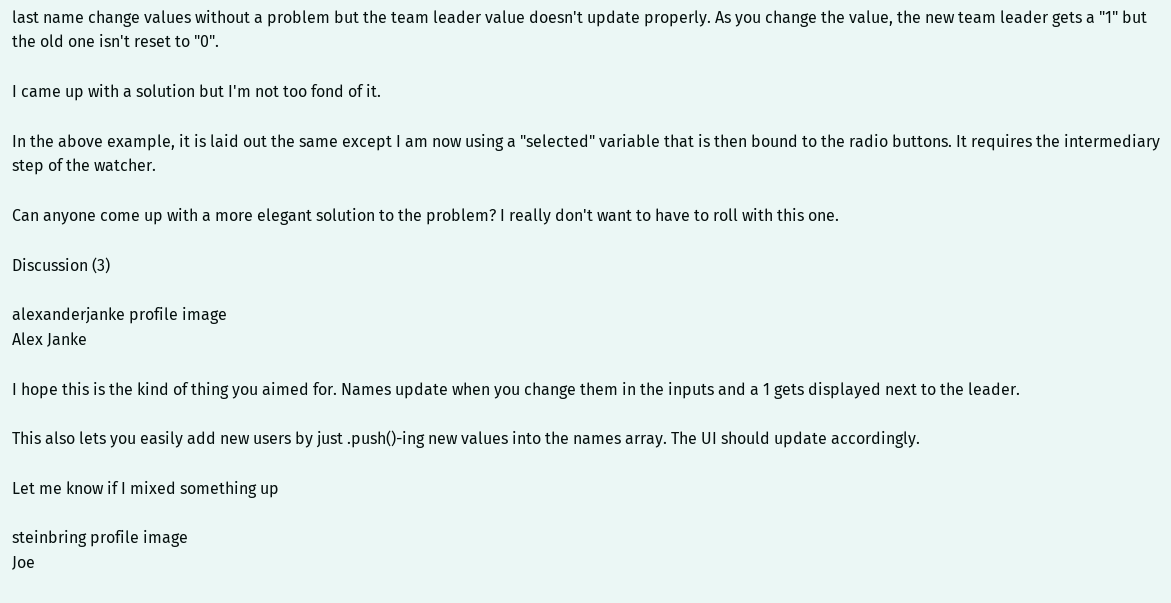last name change values without a problem but the team leader value doesn't update properly. As you change the value, the new team leader gets a "1" but the old one isn't reset to "0".

I came up with a solution but I'm not too fond of it.

In the above example, it is laid out the same except I am now using a "selected" variable that is then bound to the radio buttons. It requires the intermediary step of the watcher.

Can anyone come up with a more elegant solution to the problem? I really don't want to have to roll with this one.

Discussion (3)

alexanderjanke profile image
Alex Janke

I hope this is the kind of thing you aimed for. Names update when you change them in the inputs and a 1 gets displayed next to the leader.

This also lets you easily add new users by just .push()-ing new values into the names array. The UI should update accordingly.

Let me know if I mixed something up

steinbring profile image
Joe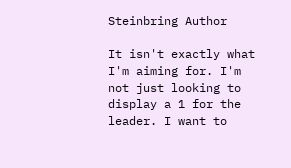Steinbring Author

It isn't exactly what I'm aiming for. I'm not just looking to display a 1 for the leader. I want to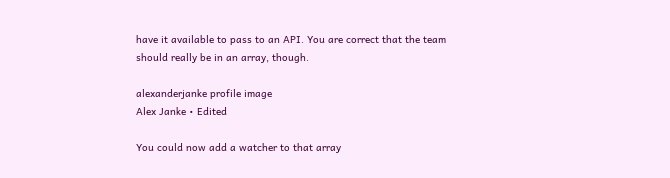have it available to pass to an API. You are correct that the team should really be in an array, though.

alexanderjanke profile image
Alex Janke • Edited

You could now add a watcher to that array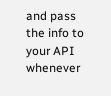and pass the info to your API whenever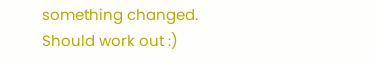something changed. Should work out :)